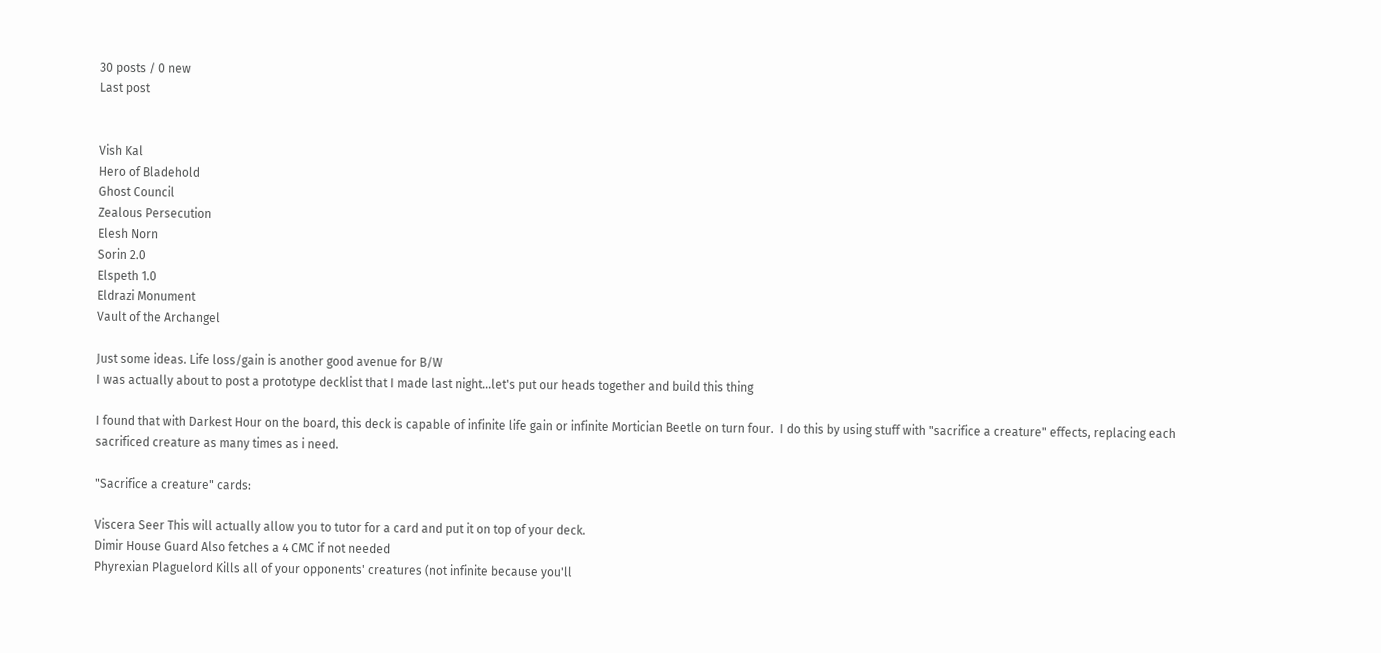30 posts / 0 new
Last post


Vish Kal
Hero of Bladehold
Ghost Council
Zealous Persecution
Elesh Norn
Sorin 2.0
Elspeth 1.0
Eldrazi Monument
Vault of the Archangel

Just some ideas. Life loss/gain is another good avenue for B/W
I was actually about to post a prototype decklist that I made last night...let's put our heads together and build this thing

I found that with Darkest Hour on the board, this deck is capable of infinite life gain or infinite Mortician Beetle on turn four.  I do this by using stuff with "sacrifice a creature" effects, replacing each sacrificed creature as many times as i need.

"Sacrifice a creature" cards:

Viscera Seer This will actually allow you to tutor for a card and put it on top of your deck.
Dimir House Guard Also fetches a 4 CMC if not needed
Phyrexian Plaguelord Kills all of your opponents' creatures (not infinite because you'll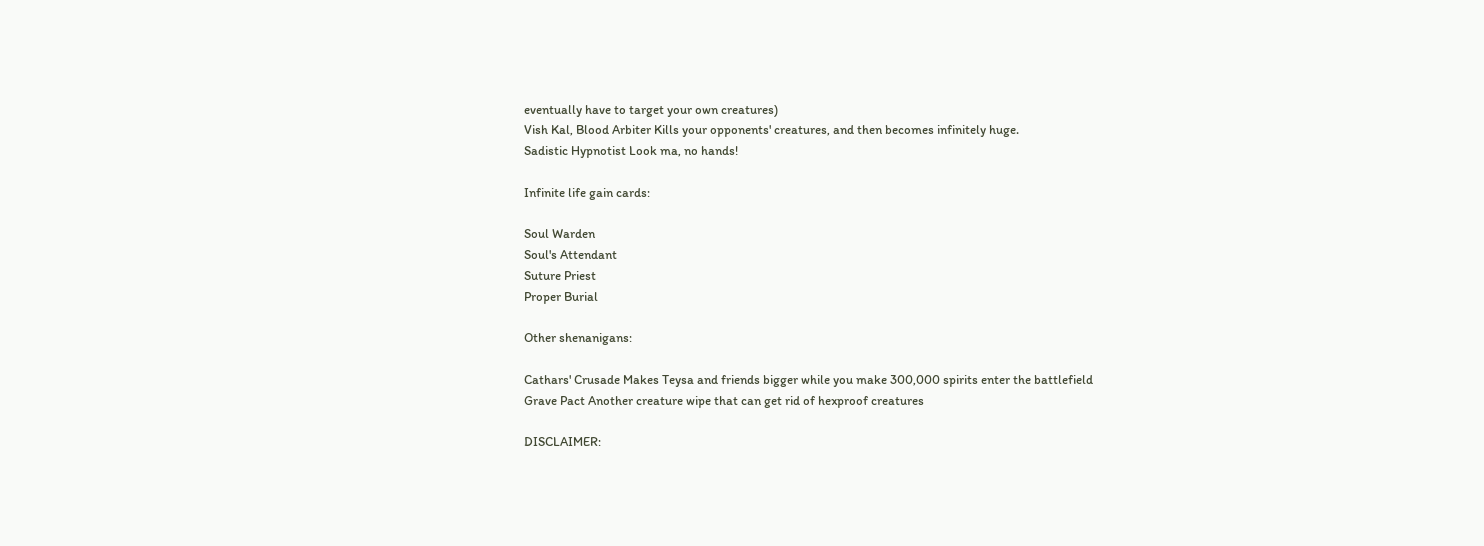eventually have to target your own creatures)
Vish Kal, Blood Arbiter Kills your opponents' creatures, and then becomes infinitely huge.
Sadistic Hypnotist Look ma, no hands!

Infinite life gain cards:

Soul Warden
Soul's Attendant
Suture Priest
Proper Burial

Other shenanigans:

Cathars' Crusade Makes Teysa and friends bigger while you make 300,000 spirits enter the battlefield
Grave Pact Another creature wipe that can get rid of hexproof creatures

DISCLAIMER: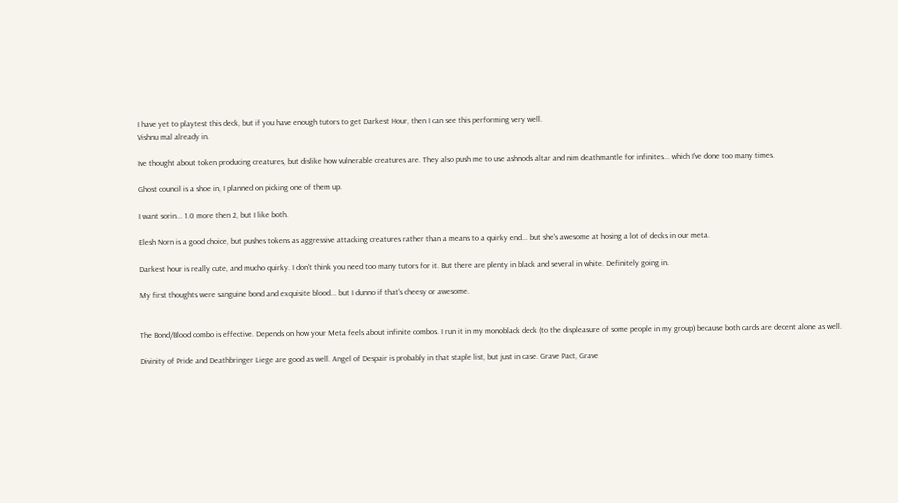I have yet to playtest this deck, but if you have enough tutors to get Darkest Hour, then I can see this performing very well.
Vishnu mal already in.

Ive thought about token producing creatures, but dislike how vulnerable creatures are. They also push me to use ashnods altar and nim deathmantle for infinites... which I've done too many times.

Ghost council is a shoe in, I planned on picking one of them up.

I want sorin... 1.0 more then 2, but I like both.

Elesh Norn is a good choice, but pushes tokens as aggressive attacking creatures rather than a means to a quirky end... but she's awesome at hosing a lot of decks in our meta.

Darkest hour is really cute, and mucho quirky. I don't think you need too many tutors for it. But there are plenty in black and several in white. Definitely going in.

My first thoughts were sanguine bond and exquisite blood... but I dunno if that's cheesy or awesome.


The Bond/Blood combo is effective. Depends on how your Meta feels about infinite combos. I run it in my monoblack deck (to the displeasure of some people in my group) because both cards are decent alone as well.

Divinity of Pride and Deathbringer Liege are good as well. Angel of Despair is probably in that staple list, but just in case. Grave Pact, Grave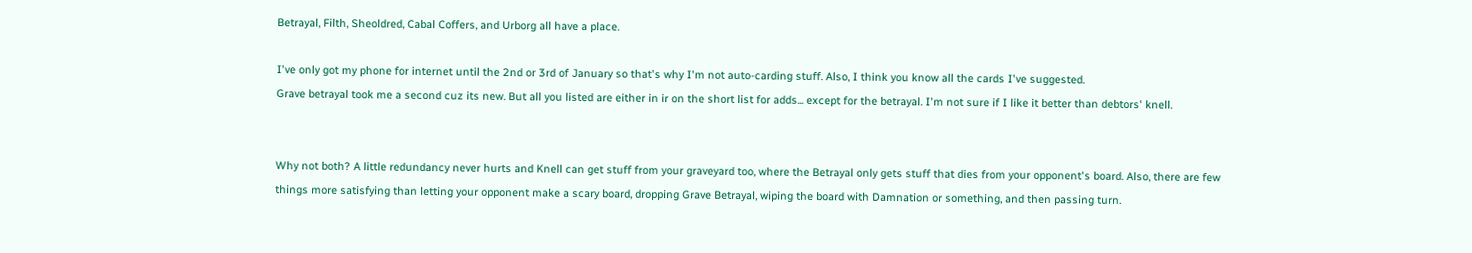Betrayal, Filth, Sheoldred, Cabal Coffers, and Urborg all have a place.

I've only got my phone for internet until the 2nd or 3rd of January so that's why I'm not auto-carding stuff. Also, I think you know all the cards I've suggested.
Grave betrayal took me a second cuz its new. But all you listed are either in ir on the short list for adds... except for the betrayal. I'm not sure if I like it better than debtors' knell.


Why not both? A little redundancy never hurts and Knell can get stuff from your graveyard too, where the Betrayal only gets stuff that dies from your opponent's board. Also, there are few things more satisfying than letting your opponent make a scary board, dropping Grave Betrayal, wiping the board with Damnation or something, and then passing turn.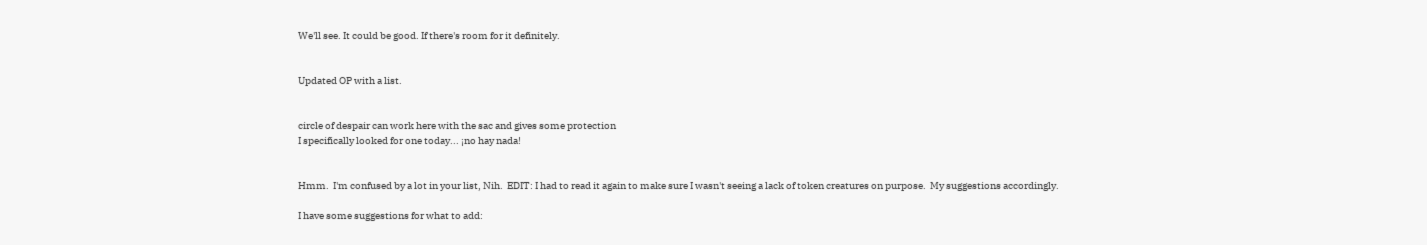We'll see. It could be good. If there's room for it definitely.


Updated OP with a list.


circle of despair can work here with the sac and gives some protection
I specifically looked for one today... ¡no hay nada!


Hmm.  I'm confused by a lot in your list, Nih.  EDIT: I had to read it again to make sure I wasn't seeing a lack of token creatures on purpose.  My suggestions accordingly.

I have some suggestions for what to add: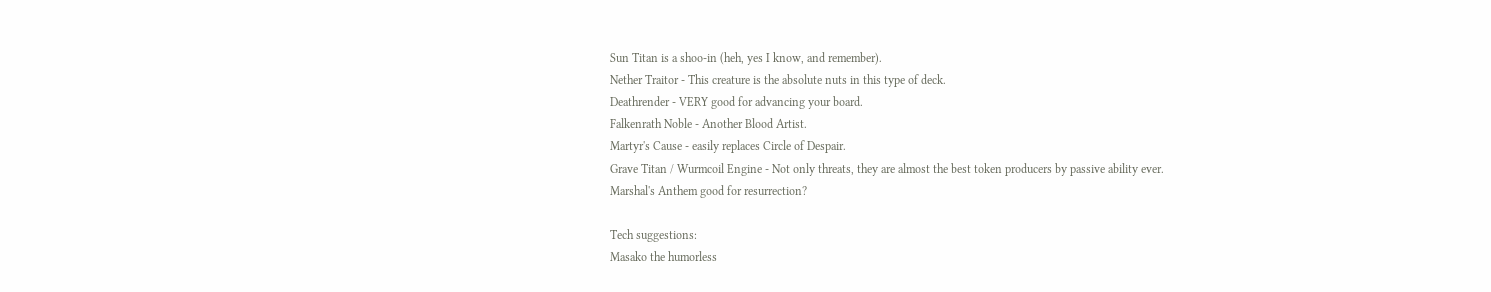Sun Titan is a shoo-in (heh, yes I know, and remember).
Nether Traitor - This creature is the absolute nuts in this type of deck.
Deathrender - VERY good for advancing your board.
Falkenrath Noble - Another Blood Artist.
Martyr's Cause - easily replaces Circle of Despair.
Grave Titan / Wurmcoil Engine - Not only threats, they are almost the best token producers by passive ability ever.
Marshal's Anthem good for resurrection?

Tech suggestions:
Masako the humorless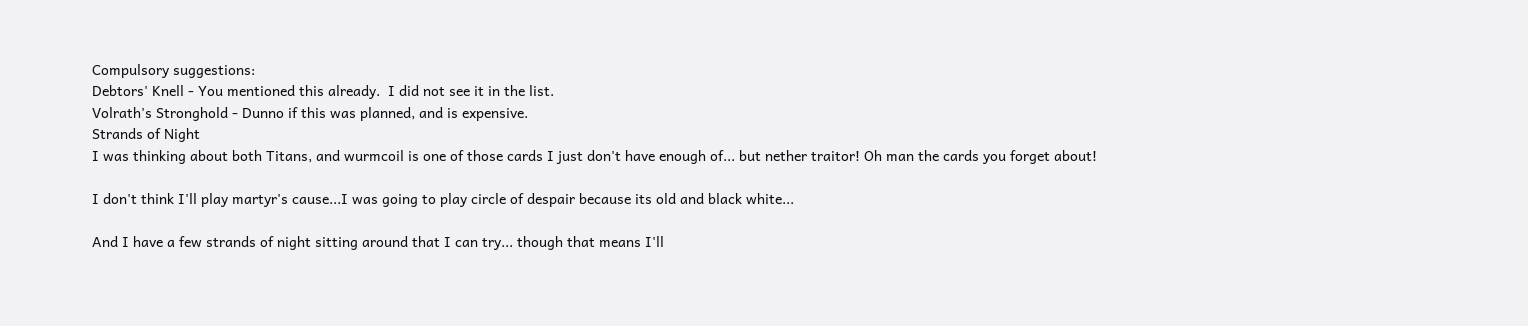Compulsory suggestions:
Debtors' Knell - You mentioned this already.  I did not see it in the list.
Volrath's Stronghold - Dunno if this was planned, and is expensive.
Strands of Night
I was thinking about both Titans, and wurmcoil is one of those cards I just don't have enough of... but nether traitor! Oh man the cards you forget about!

I don't think I'll play martyr's cause...I was going to play circle of despair because its old and black white...

And I have a few strands of night sitting around that I can try... though that means I'll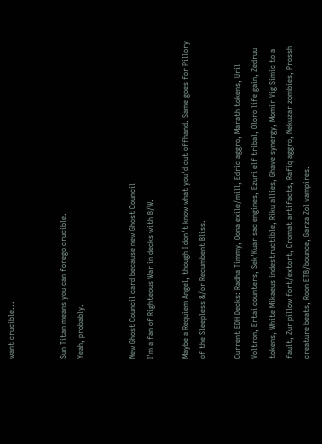want crucible...


Sun Titan means you can forego crucible.
Yeah, probably.


New Ghost Council card because new Ghost Council
I'm a fan of Righteous War in decks with B/W.

Maybe a Requiem Angel, though I don't know what you'd cut offhand. Same goes for Pillory of the Sleepless &/or Recumbent Bliss.

Current EDH Decks: Radha Timmy, Oona exile/mill, Edric aggro, Marath tokens, Uril Voltron, Ertai counters, Sek'Kuar sac engines, Ezuri elf tribal, Oloro life gain, Zedruu tokens, White Mikaeus indestructible, Riku allies, Ghave synergy, Momir Vig Simic to a fault, Zur pillow fort/extort, Cromat artifacts, Rafiq aggro, Nekuzar zombies, Prossh creature beats, Roon ETB/bounce, Garza Zol vampires.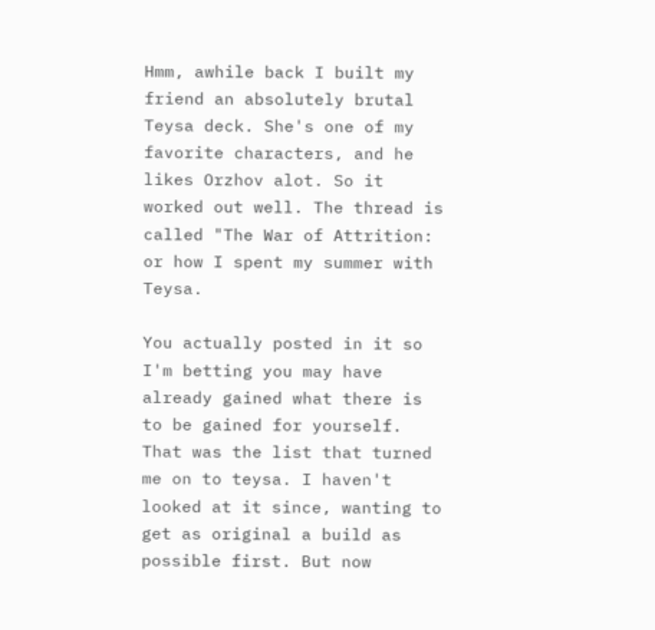Hmm, awhile back I built my friend an absolutely brutal Teysa deck. She's one of my favorite characters, and he likes Orzhov alot. So it worked out well. The thread is called "The War of Attrition: or how I spent my summer with Teysa.

You actually posted in it so I'm betting you may have already gained what there is to be gained for yourself.
That was the list that turned me on to teysa. I haven't looked at it since, wanting to get as original a build as possible first. But now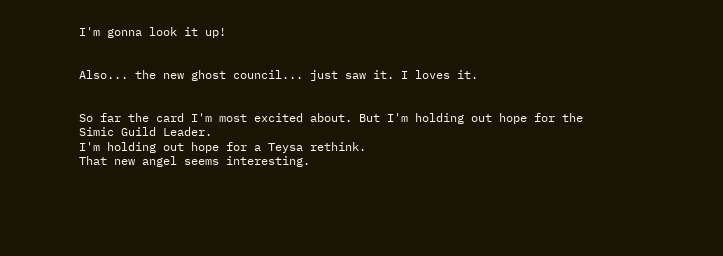I'm gonna look it up!


Also... the new ghost council... just saw it. I loves it.


So far the card I'm most excited about. But I'm holding out hope for the Simic Guild Leader.
I'm holding out hope for a Teysa rethink.
That new angel seems interesting.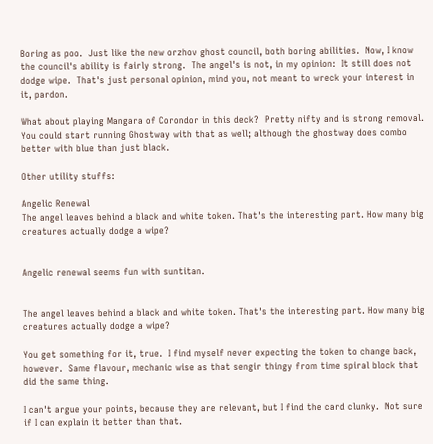Boring as poo.  Just like the new orzhov ghost council, both boring abilities.  Now, I know the council's ability is fairly strong.  The angel's is not, in my opinion:  It still does not dodge wipe.  That's just personal opinion, mind you, not meant to wreck your interest in it, pardon.

What about playing Mangara of Corondor in this deck?  Pretty nifty and is strong removal.  You could start running Ghostway with that as well; although the ghostway does combo better with blue than just black.

Other utility stuffs:

Angelic Renewal
The angel leaves behind a black and white token. That's the interesting part. How many big creatures actually dodge a wipe?


Angelic renewal seems fun with suntitan.


The angel leaves behind a black and white token. That's the interesting part. How many big creatures actually dodge a wipe?

You get something for it, true.  I find myself never expecting the token to change back, however.  Same flavour, mechanic wise as that sengir thingy from time spiral block that did the same thing.

I can't argue your points, because they are relevant, but I find the card clunky.  Not sure if I can explain it better than that.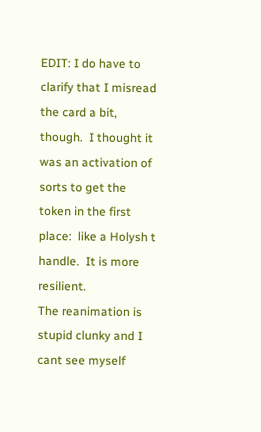EDIT: I do have to clarify that I misread the card a bit, though.  I thought it was an activation of sorts to get the token in the first place:  like a Holysh t handle.  It is more resilient.
The reanimation is stupid clunky and I cant see myself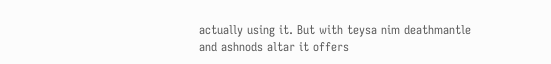actually using it. But with teysa nim deathmantle and ashnods altar it offers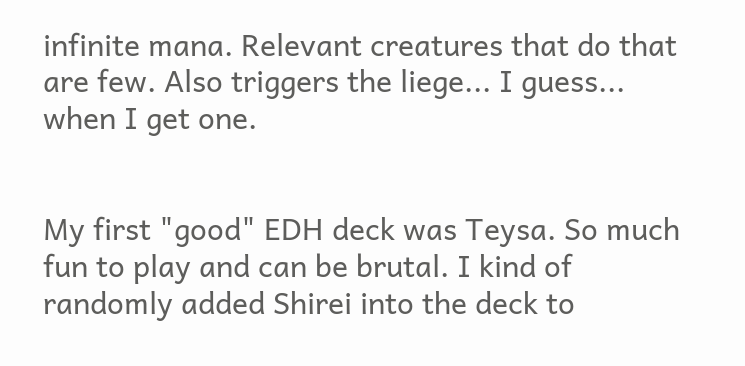infinite mana. Relevant creatures that do that are few. Also triggers the liege... I guess... when I get one.


My first "good" EDH deck was Teysa. So much fun to play and can be brutal. I kind of randomly added Shirei into the deck to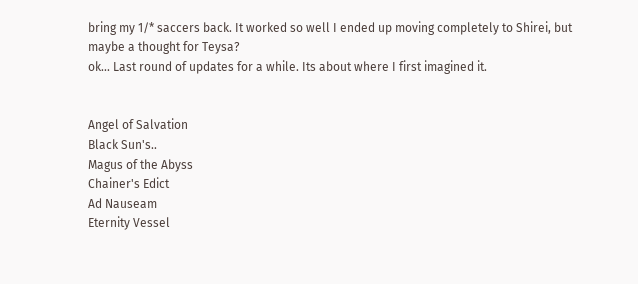bring my 1/* saccers back. It worked so well I ended up moving completely to Shirei, but maybe a thought for Teysa?
ok... Last round of updates for a while. Its about where I first imagined it.


Angel of Salvation
Black Sun's..
Magus of the Abyss
Chainer's Edict
Ad Nauseam
Eternity Vessel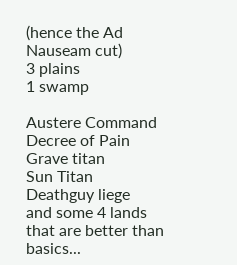(hence the Ad Nauseam cut)
3 plains
1 swamp

Austere Command
Decree of Pain
Grave titan
Sun Titan
Deathguy liege
and some 4 lands that are better than basics...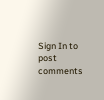Sign In to post comments